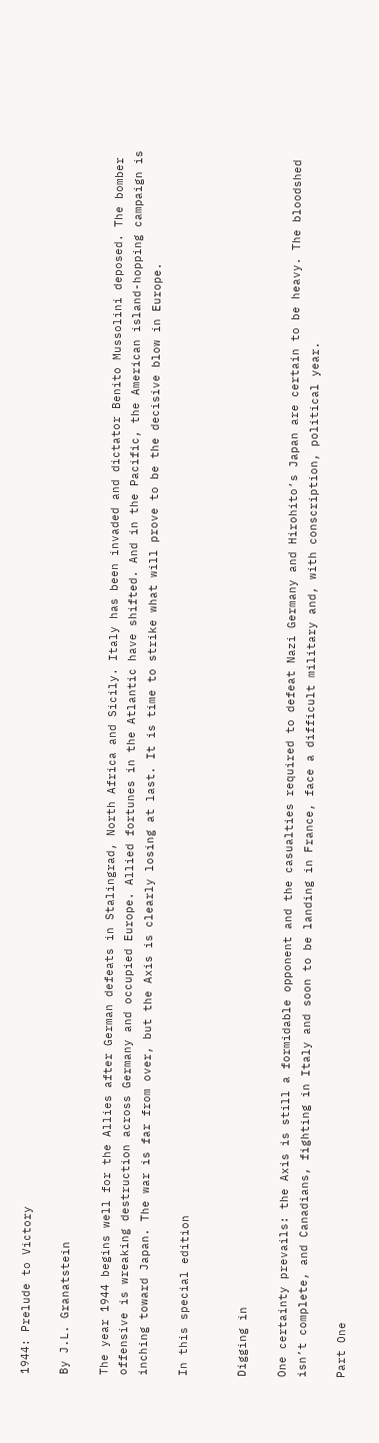1944: Prelude to Victory

By J.L. Granatstein

The year 1944 begins well for the Allies after German defeats in Stalingrad, North Africa and Sicily. Italy has been invaded and dictator Benito Mussolini deposed. The bomber offensive is wreaking destruction across Germany and occupied Europe. Allied fortunes in the Atlantic have shifted. And in the Pacific, the American island-hopping campaign is inching toward Japan. The war is far from over, but the Axis is clearly losing at last. It is time to strike what will prove to be the decisive blow in Europe.

In this special edition


Digging in

One certainty prevails: the Axis is still a formidable opponent and the casualties required to defeat Nazi Germany and Hirohito’s Japan are certain to be heavy. The bloodshed isn’t complete, and Canadians, fighting in Italy and soon to be landing in France, face a difficult military and, with conscription, political year.

Part One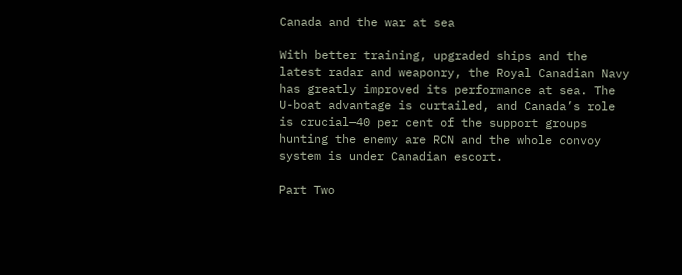Canada and the war at sea

With better training, upgraded ships and the latest radar and weaponry, the Royal Canadian Navy has greatly improved its performance at sea. The U-boat advantage is curtailed, and Canada’s role is crucial—40 per cent of the support groups hunting the enemy are RCN and the whole convoy system is under Canadian escort.

Part Two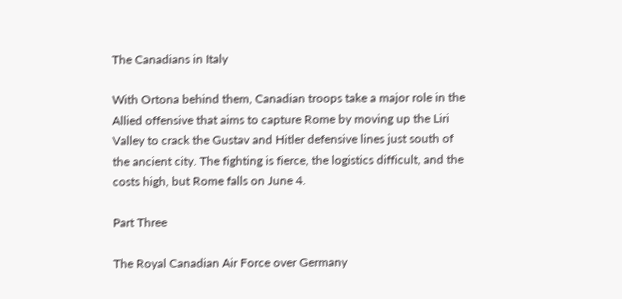The Canadians in Italy

With Ortona behind them, Canadian troops take a major role in the Allied offensive that aims to capture Rome by moving up the Liri Valley to crack the Gustav and Hitler defensive lines just south of the ancient city. The fighting is fierce, the logistics difficult, and the costs high, but Rome falls on June 4.

Part Three

The Royal Canadian Air Force over Germany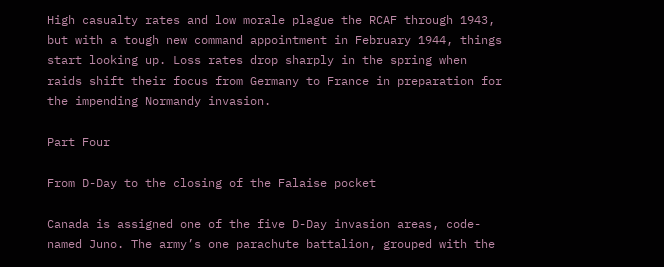High casualty rates and low morale plague the RCAF through 1943, but with a tough new command appointment in February 1944, things start looking up. Loss rates drop sharply in the spring when raids shift their focus from Germany to France in preparation for the impending Normandy invasion.

Part Four

From D-Day to the closing of the Falaise pocket

Canada is assigned one of the five D-Day invasion areas, code-named Juno. The army’s one parachute battalion, grouped with the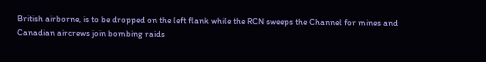British airborne, is to be dropped on the left flank while the RCN sweeps the Channel for mines and Canadian aircrews join bombing raids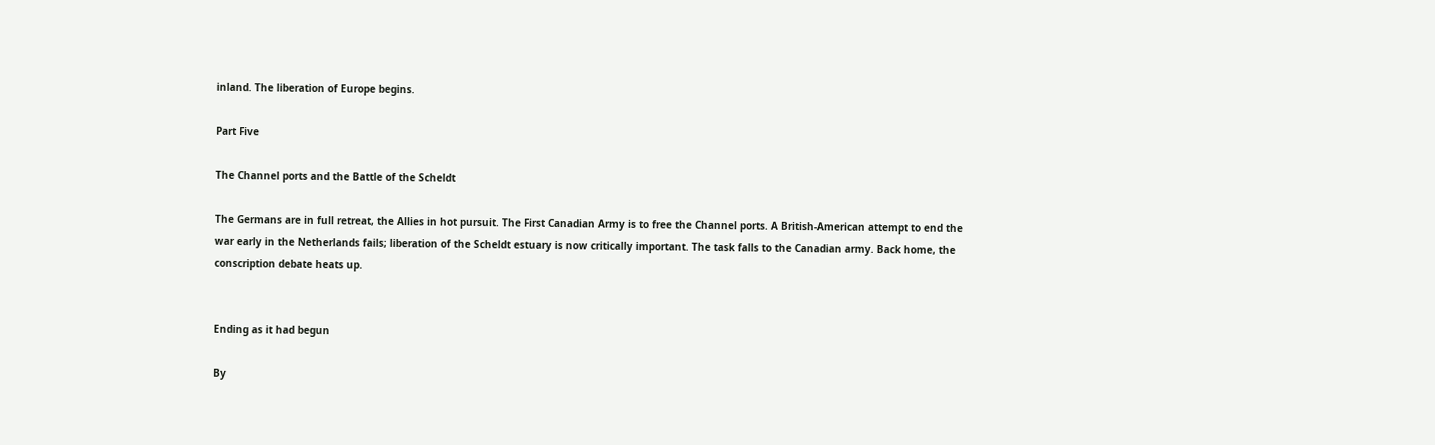inland. The liberation of Europe begins.

Part Five

The Channel ports and the Battle of the Scheldt

The Germans are in full retreat, the Allies in hot pursuit. The First Canadian Army is to free the Channel ports. A British-American attempt to end the war early in the Netherlands fails; liberation of the Scheldt estuary is now critically important. The task falls to the Canadian army. Back home, the conscription debate heats up.


Ending as it had begun

By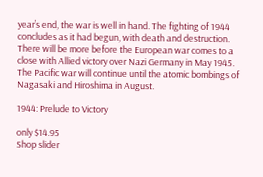year’s end, the war is well in hand. The fighting of 1944 concludes as it had begun, with death and destruction. There will be more before the European war comes to a close with Allied victory over Nazi Germany in May 1945. The Pacific war will continue until the atomic bombings of Nagasaki and Hiroshima in August.

1944: Prelude to Victory

only $14.95
Shop slider